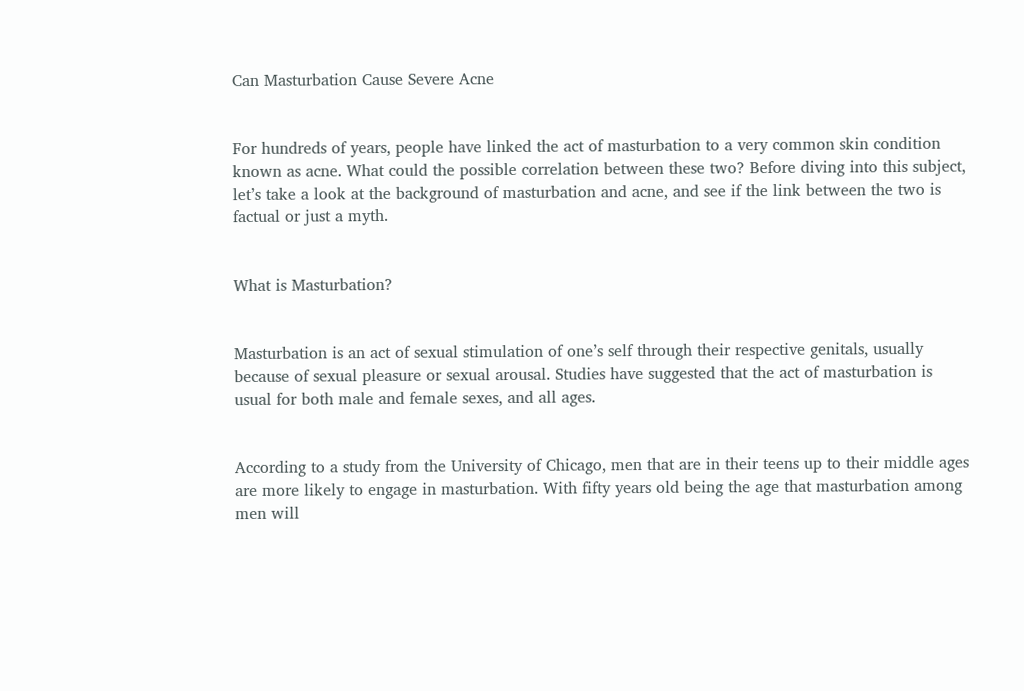Can Masturbation Cause Severe Acne


For hundreds of years, people have linked the act of masturbation to a very common skin condition known as acne. What could the possible correlation between these two? Before diving into this subject, let’s take a look at the background of masturbation and acne, and see if the link between the two is factual or just a myth.


What is Masturbation?


Masturbation is an act of sexual stimulation of one’s self through their respective genitals, usually because of sexual pleasure or sexual arousal. Studies have suggested that the act of masturbation is usual for both male and female sexes, and all ages.


According to a study from the University of Chicago, men that are in their teens up to their middle ages are more likely to engage in masturbation. With fifty years old being the age that masturbation among men will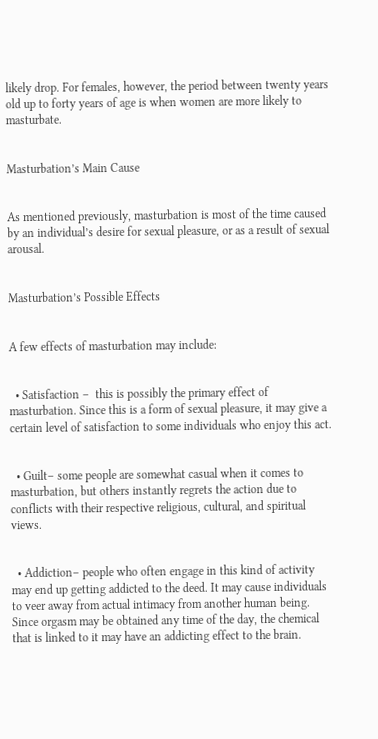likely drop. For females, however, the period between twenty years old up to forty years of age is when women are more likely to masturbate.


Masturbation’s Main Cause


As mentioned previously, masturbation is most of the time caused by an individual’s desire for sexual pleasure, or as a result of sexual arousal.


Masturbation’s Possible Effects


A few effects of masturbation may include:


  • Satisfaction –  this is possibly the primary effect of masturbation. Since this is a form of sexual pleasure, it may give a certain level of satisfaction to some individuals who enjoy this act.


  • Guilt– some people are somewhat casual when it comes to masturbation, but others instantly regrets the action due to conflicts with their respective religious, cultural, and spiritual views.


  • Addiction– people who often engage in this kind of activity may end up getting addicted to the deed. It may cause individuals to veer away from actual intimacy from another human being. Since orgasm may be obtained any time of the day, the chemical that is linked to it may have an addicting effect to the brain.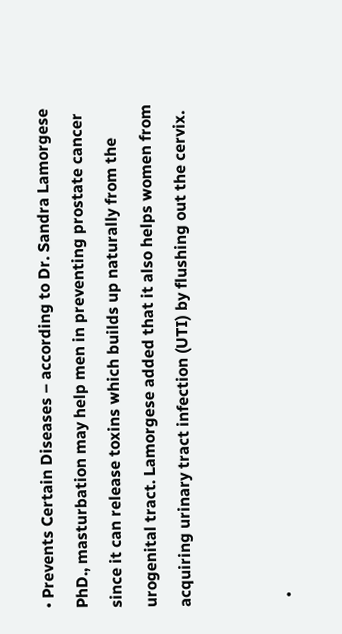• Prevents Certain Diseases – according to Dr. Sandra Lamorgese PhD., masturbation may help men in preventing prostate cancer since it can release toxins which builds up naturally from the urogenital tract. Lamorgese added that it also helps women from acquiring urinary tract infection (UTI) by flushing out the cervix.


  •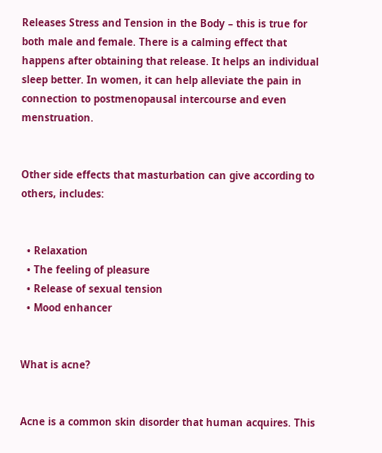Releases Stress and Tension in the Body – this is true for both male and female. There is a calming effect that happens after obtaining that release. It helps an individual sleep better. In women, it can help alleviate the pain in connection to postmenopausal intercourse and even menstruation.


Other side effects that masturbation can give according to others, includes:


  • Relaxation
  • The feeling of pleasure
  • Release of sexual tension
  • Mood enhancer


What is acne?


Acne is a common skin disorder that human acquires. This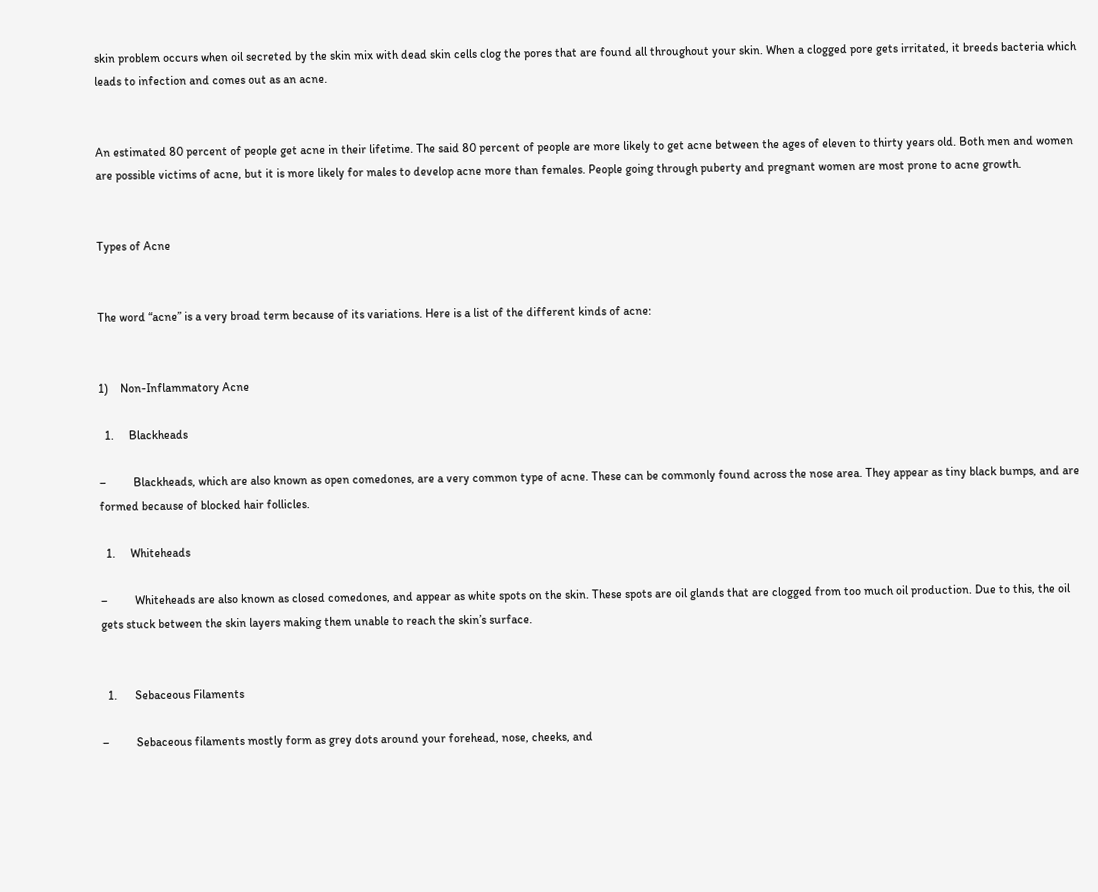skin problem occurs when oil secreted by the skin mix with dead skin cells clog the pores that are found all throughout your skin. When a clogged pore gets irritated, it breeds bacteria which leads to infection and comes out as an acne.


An estimated 80 percent of people get acne in their lifetime. The said 80 percent of people are more likely to get acne between the ages of eleven to thirty years old. Both men and women are possible victims of acne, but it is more likely for males to develop acne more than females. People going through puberty and pregnant women are most prone to acne growth.


Types of Acne


The word “acne” is a very broad term because of its variations. Here is a list of the different kinds of acne:


1)    Non-Inflammatory Acne

  1.     Blackheads

–         Blackheads, which are also known as open comedones, are a very common type of acne. These can be commonly found across the nose area. They appear as tiny black bumps, and are formed because of blocked hair follicles.

  1.     Whiteheads

–         Whiteheads are also known as closed comedones, and appear as white spots on the skin. These spots are oil glands that are clogged from too much oil production. Due to this, the oil gets stuck between the skin layers making them unable to reach the skin’s surface.


  1.      Sebaceous Filaments

–         Sebaceous filaments mostly form as grey dots around your forehead, nose, cheeks, and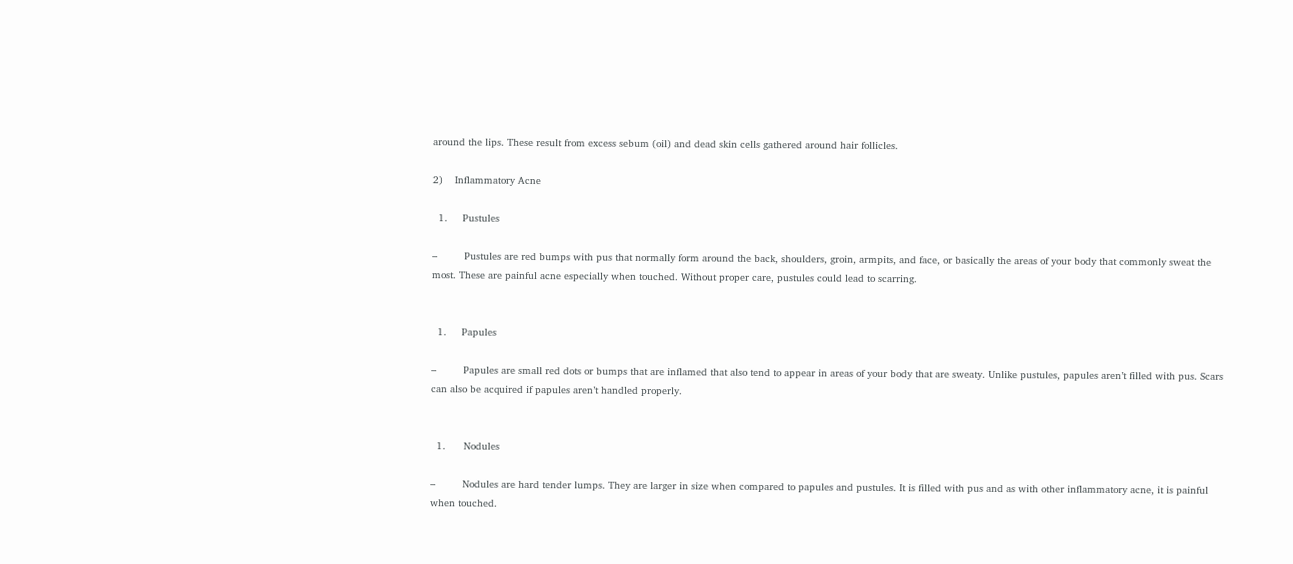around the lips. These result from excess sebum (oil) and dead skin cells gathered around hair follicles.

2)    Inflammatory Acne

  1.     Pustules

–         Pustules are red bumps with pus that normally form around the back, shoulders, groin, armpits, and face, or basically the areas of your body that commonly sweat the most. These are painful acne especially when touched. Without proper care, pustules could lead to scarring.


  1.     Papules

–         Papules are small red dots or bumps that are inflamed that also tend to appear in areas of your body that are sweaty. Unlike pustules, papules aren’t filled with pus. Scars can also be acquired if papules aren’t handled properly.


  1.      Nodules

–         Nodules are hard tender lumps. They are larger in size when compared to papules and pustules. It is filled with pus and as with other inflammatory acne, it is painful when touched.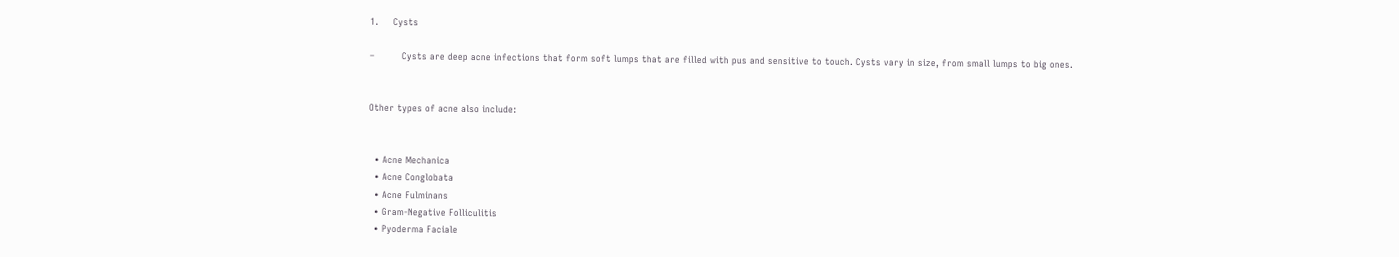1.     Cysts

–         Cysts are deep acne infections that form soft lumps that are filled with pus and sensitive to touch. Cysts vary in size, from small lumps to big ones.


Other types of acne also include:


  • Acne Mechanica
  • Acne Conglobata
  • Acne Fulminans
  • Gram-Negative Folliculitis
  • Pyoderma Faciale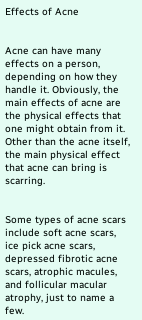Effects of Acne


Acne can have many effects on a person, depending on how they handle it. Obviously, the main effects of acne are the physical effects that one might obtain from it. Other than the acne itself, the main physical effect that acne can bring is scarring.


Some types of acne scars include soft acne scars, ice pick acne scars, depressed fibrotic acne scars, atrophic macules, and follicular macular atrophy, just to name a few.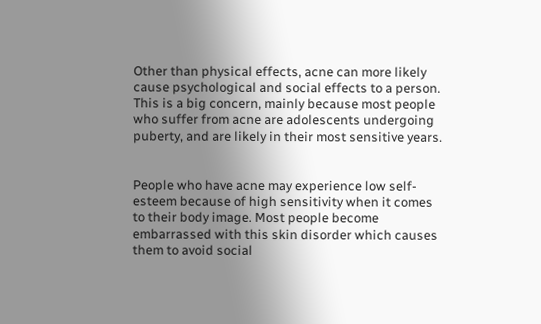Other than physical effects, acne can more likely cause psychological and social effects to a person. This is a big concern, mainly because most people who suffer from acne are adolescents undergoing puberty, and are likely in their most sensitive years.


People who have acne may experience low self-esteem because of high sensitivity when it comes to their body image. Most people become embarrassed with this skin disorder which causes them to avoid social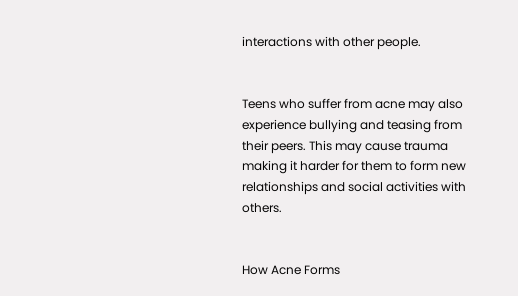interactions with other people.


Teens who suffer from acne may also experience bullying and teasing from their peers. This may cause trauma making it harder for them to form new relationships and social activities with others.


How Acne Forms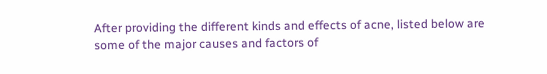After providing the different kinds and effects of acne, listed below are some of the major causes and factors of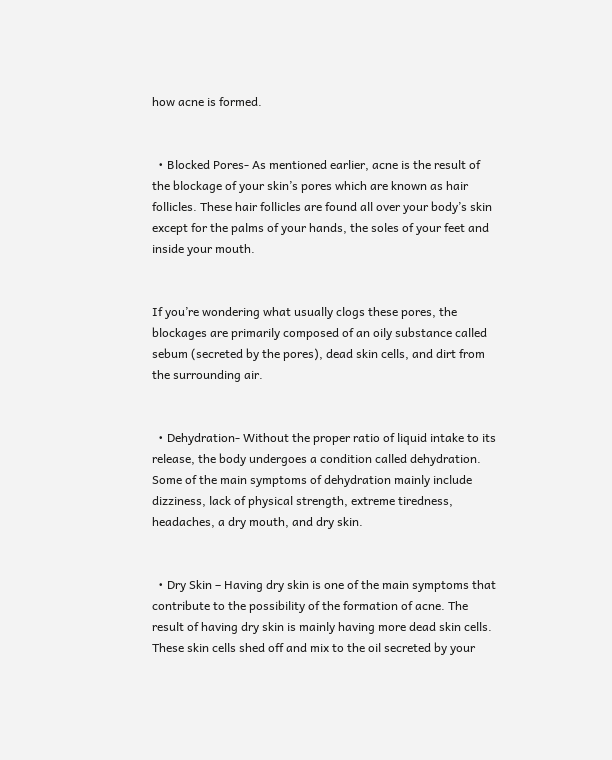how acne is formed.


  • Blocked Pores- As mentioned earlier, acne is the result of the blockage of your skin’s pores which are known as hair follicles. These hair follicles are found all over your body’s skin except for the palms of your hands, the soles of your feet and inside your mouth.


If you’re wondering what usually clogs these pores, the blockages are primarily composed of an oily substance called sebum (secreted by the pores), dead skin cells, and dirt from the surrounding air.


  • Dehydration- Without the proper ratio of liquid intake to its release, the body undergoes a condition called dehydration. Some of the main symptoms of dehydration mainly include dizziness, lack of physical strength, extreme tiredness, headaches, a dry mouth, and dry skin.


  • Dry Skin – Having dry skin is one of the main symptoms that contribute to the possibility of the formation of acne. The result of having dry skin is mainly having more dead skin cells. These skin cells shed off and mix to the oil secreted by your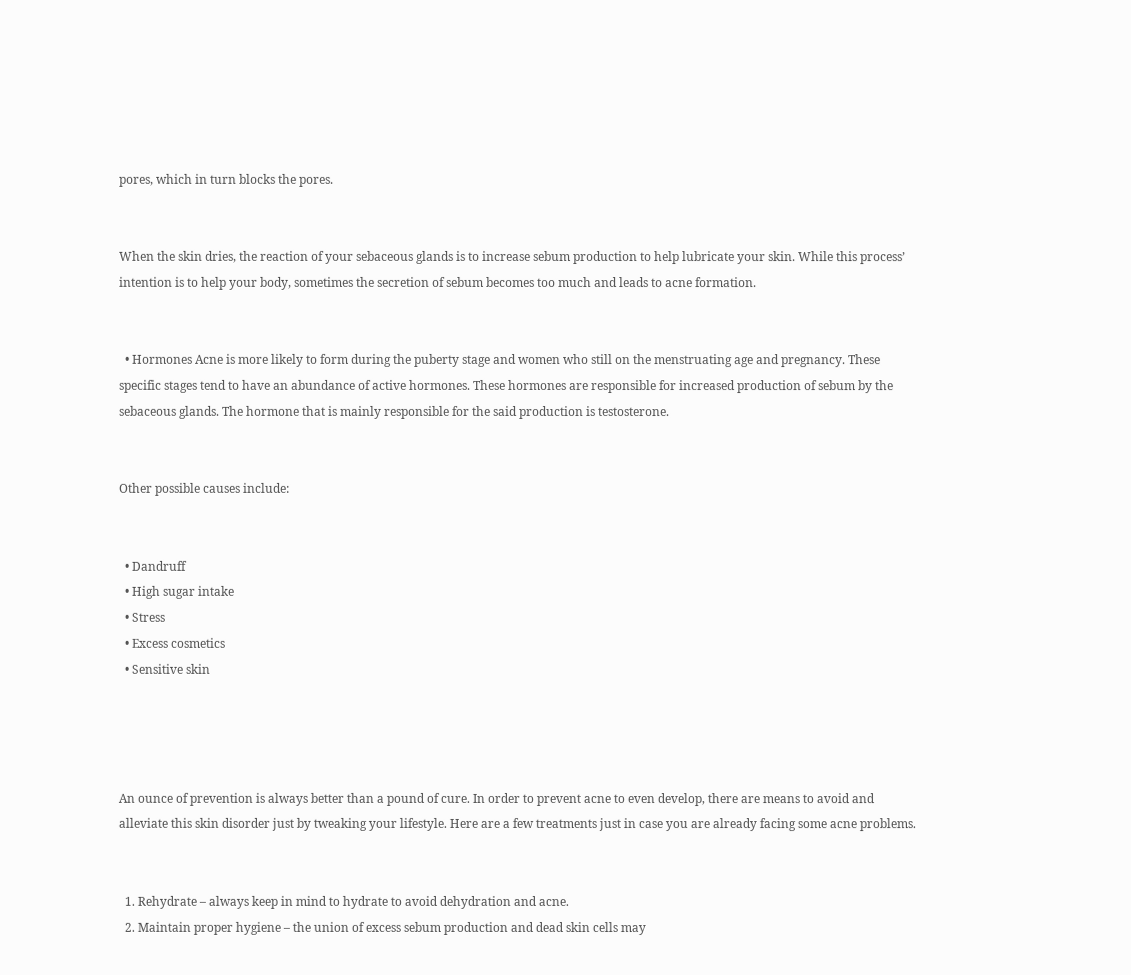pores, which in turn blocks the pores.


When the skin dries, the reaction of your sebaceous glands is to increase sebum production to help lubricate your skin. While this process’ intention is to help your body, sometimes the secretion of sebum becomes too much and leads to acne formation.


  • Hormones Acne is more likely to form during the puberty stage and women who still on the menstruating age and pregnancy. These specific stages tend to have an abundance of active hormones. These hormones are responsible for increased production of sebum by the sebaceous glands. The hormone that is mainly responsible for the said production is testosterone.


Other possible causes include:


  • Dandruff
  • High sugar intake
  • Stress
  • Excess cosmetics
  • Sensitive skin




An ounce of prevention is always better than a pound of cure. In order to prevent acne to even develop, there are means to avoid and alleviate this skin disorder just by tweaking your lifestyle. Here are a few treatments just in case you are already facing some acne problems.


  1. Rehydrate – always keep in mind to hydrate to avoid dehydration and acne.
  2. Maintain proper hygiene – the union of excess sebum production and dead skin cells may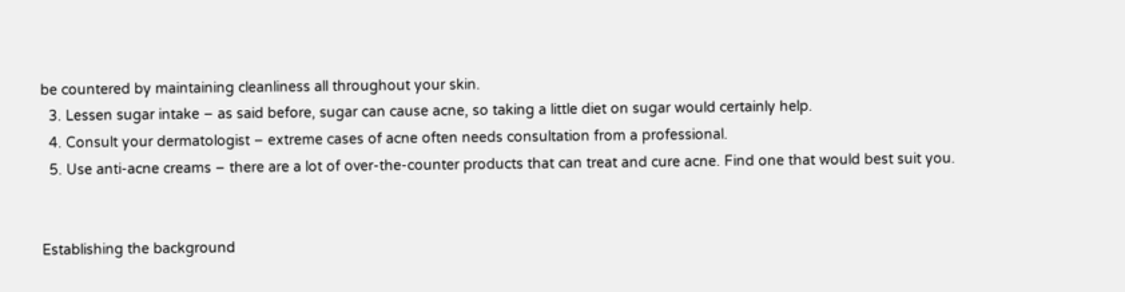be countered by maintaining cleanliness all throughout your skin.
  3. Lessen sugar intake – as said before, sugar can cause acne, so taking a little diet on sugar would certainly help.
  4. Consult your dermatologist – extreme cases of acne often needs consultation from a professional.
  5. Use anti-acne creams – there are a lot of over-the-counter products that can treat and cure acne. Find one that would best suit you.


Establishing the background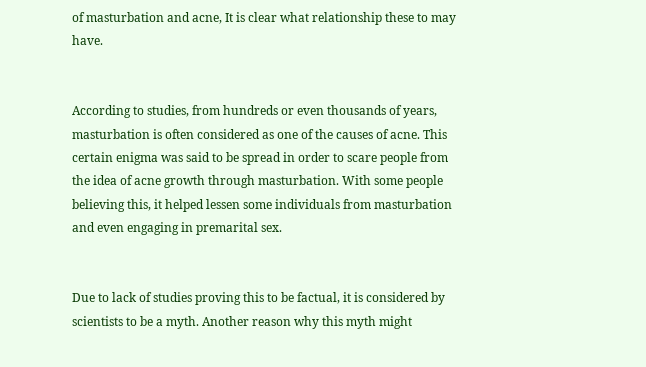of masturbation and acne, It is clear what relationship these to may have.


According to studies, from hundreds or even thousands of years, masturbation is often considered as one of the causes of acne. This certain enigma was said to be spread in order to scare people from the idea of acne growth through masturbation. With some people believing this, it helped lessen some individuals from masturbation and even engaging in premarital sex.


Due to lack of studies proving this to be factual, it is considered by scientists to be a myth. Another reason why this myth might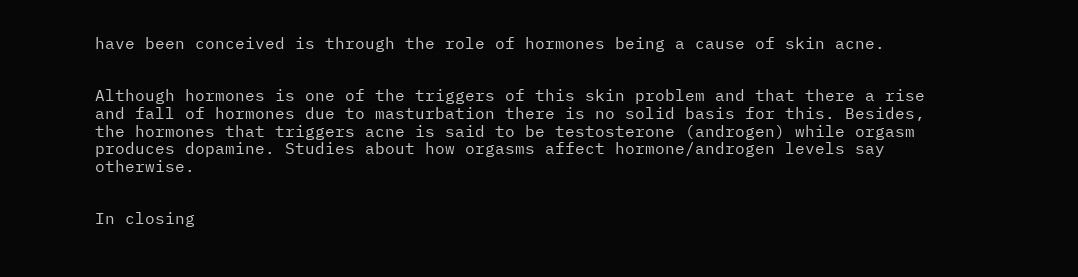have been conceived is through the role of hormones being a cause of skin acne.


Although hormones is one of the triggers of this skin problem and that there a rise and fall of hormones due to masturbation there is no solid basis for this. Besides, the hormones that triggers acne is said to be testosterone (androgen) while orgasm produces dopamine. Studies about how orgasms affect hormone/androgen levels say otherwise.


In closing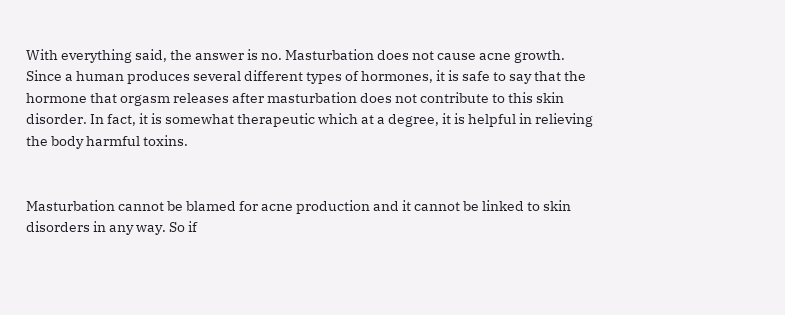With everything said, the answer is no. Masturbation does not cause acne growth. Since a human produces several different types of hormones, it is safe to say that the hormone that orgasm releases after masturbation does not contribute to this skin disorder. In fact, it is somewhat therapeutic which at a degree, it is helpful in relieving the body harmful toxins.


Masturbation cannot be blamed for acne production and it cannot be linked to skin disorders in any way. So if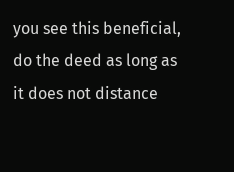you see this beneficial, do the deed as long as it does not distance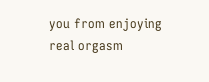you from enjoying real orgasm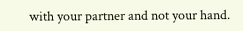with your partner and not your hand.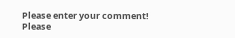Please enter your comment!
Please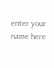enter your name here